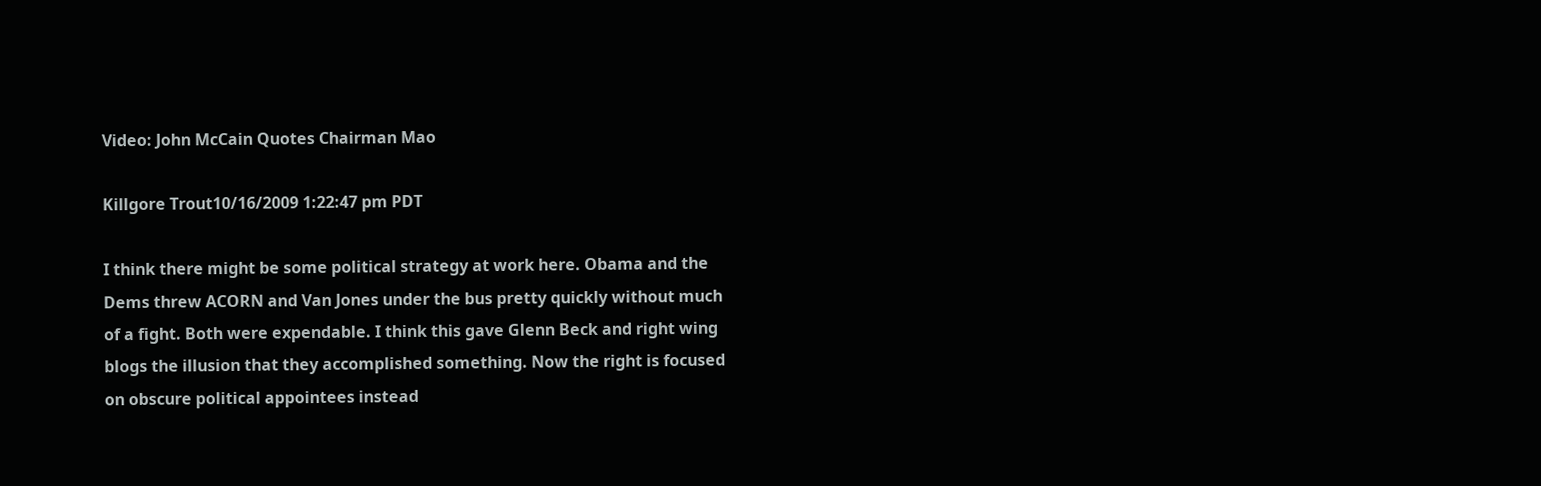Video: John McCain Quotes Chairman Mao

Killgore Trout10/16/2009 1:22:47 pm PDT

I think there might be some political strategy at work here. Obama and the Dems threw ACORN and Van Jones under the bus pretty quickly without much of a fight. Both were expendable. I think this gave Glenn Beck and right wing blogs the illusion that they accomplished something. Now the right is focused on obscure political appointees instead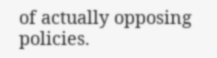of actually opposing policies.